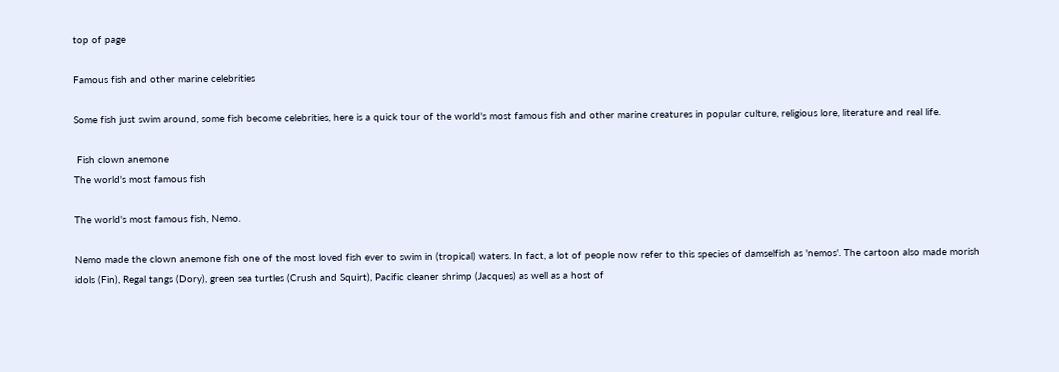top of page

Famous fish and other marine celebrities

Some fish just swim around, some fish become celebrities, here is a quick tour of the world's most famous fish and other marine creatures in popular culture, religious lore, literature and real life.

 Fish clown anemone
The world's most famous fish

The world's most famous fish, Nemo.

Nemo made the clown anemone fish one of the most loved fish ever to swim in (tropical) waters. In fact, a lot of people now refer to this species of damselfish as 'nemos'. The cartoon also made morish idols (Fin), Regal tangs (Dory), green sea turtles (Crush and Squirt), Pacific cleaner shrimp (Jacques) as well as a host of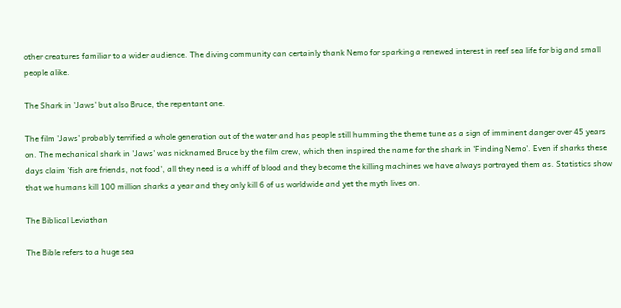other creatures familiar to a wider audience. The diving community can certainly thank Nemo for sparking a renewed interest in reef sea life for big and small people alike.

The Shark in 'Jaws' but also Bruce, the repentant one.

The film 'Jaws' probably terrified a whole generation out of the water and has people still humming the theme tune as a sign of imminent danger over 45 years on. The mechanical shark in 'Jaws' was nicknamed Bruce by the film crew, which then inspired the name for the shark in 'Finding Nemo'. Even if sharks these days claim 'fish are friends, not food', all they need is a whiff of blood and they become the killing machines we have always portrayed them as. Statistics show that we humans kill 100 million sharks a year and they only kill 6 of us worldwide and yet the myth lives on.

The Biblical Leviathan

The Bible refers to a huge sea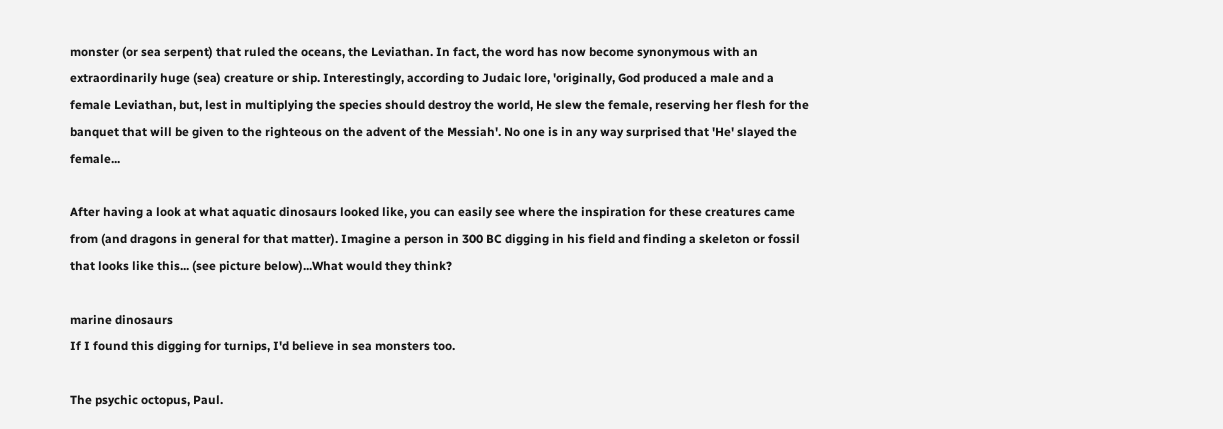monster (or sea serpent) that ruled the oceans, the Leviathan. In fact, the word has now become synonymous with an extraordinarily huge (sea) creature or ship. Interestingly, according to Judaic lore, 'originally, God produced a male and a female Leviathan, but, lest in multiplying the species should destroy the world, He slew the female, reserving her flesh for the banquet that will be given to the righteous on the advent of the Messiah'. No one is in any way surprised that 'He' slayed the female...

After having a look at what aquatic dinosaurs looked like, you can easily see where the inspiration for these creatures came from (and dragons in general for that matter). Imagine a person in 300 BC digging in his field and finding a skeleton or fossil that looks like this... (see picture below)...What would they think?

marine dinosaurs
If I found this digging for turnips, I'd believe in sea monsters too.

The psychic octopus, Paul.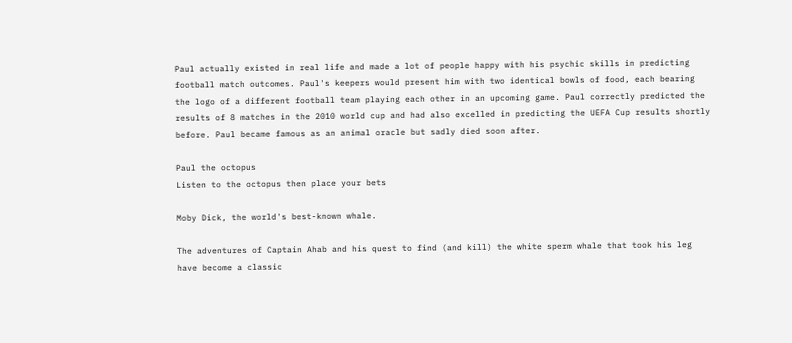Paul actually existed in real life and made a lot of people happy with his psychic skills in predicting football match outcomes. Paul's keepers would present him with two identical bowls of food, each bearing the logo of a different football team playing each other in an upcoming game. Paul correctly predicted the results of 8 matches in the 2010 world cup and had also excelled in predicting the UEFA Cup results shortly before. Paul became famous as an animal oracle but sadly died soon after.

Paul the octopus
Listen to the octopus then place your bets

Moby Dick, the world's best-known whale.

The adventures of Captain Ahab and his quest to find (and kill) the white sperm whale that took his leg have become a classic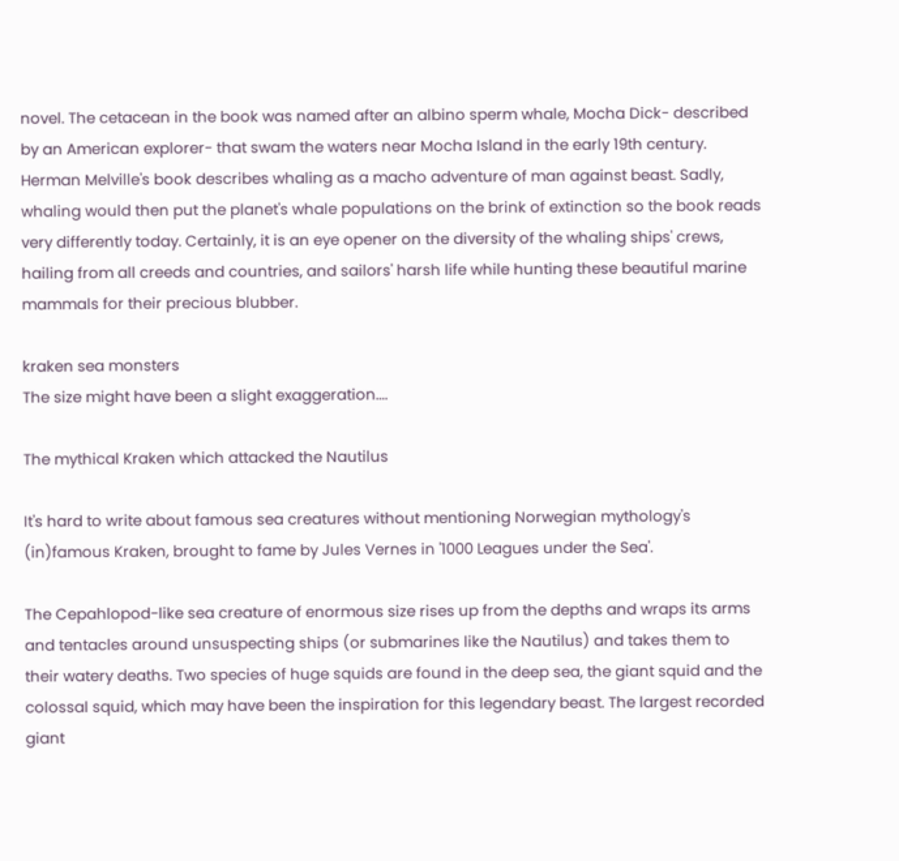novel. The cetacean in the book was named after an albino sperm whale, Mocha Dick- described by an American explorer- that swam the waters near Mocha Island in the early 19th century. Herman Melville's book describes whaling as a macho adventure of man against beast. Sadly, whaling would then put the planet's whale populations on the brink of extinction so the book reads very differently today. Certainly, it is an eye opener on the diversity of the whaling ships' crews, hailing from all creeds and countries, and sailors' harsh life while hunting these beautiful marine mammals for their precious blubber.

kraken sea monsters
The size might have been a slight exaggeration....

The mythical Kraken which attacked the Nautilus

It's hard to write about famous sea creatures without mentioning Norwegian mythology's (in)famous Kraken, brought to fame by Jules Vernes in '1000 Leagues under the Sea'.

The Cepahlopod-like sea creature of enormous size rises up from the depths and wraps its arms and tentacles around unsuspecting ships (or submarines like the Nautilus) and takes them to their watery deaths. Two species of huge squids are found in the deep sea, the giant squid and the colossal squid, which may have been the inspiration for this legendary beast. The largest recorded giant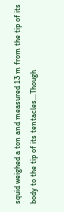squid weighed a ton and measured 13 m from the tip of its body to the tip of its tentacles...Though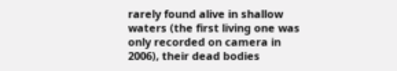rarely found alive in shallow waters (the first living one was only recorded on camera in 2006), their dead bodies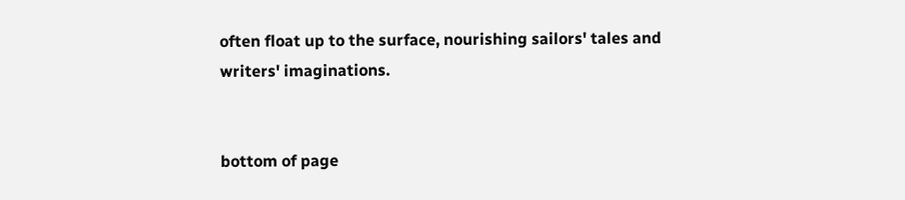often float up to the surface, nourishing sailors' tales and writers' imaginations.


bottom of page